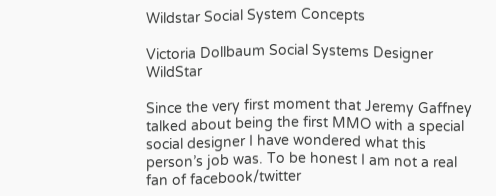Wildstar Social System Concepts

Victoria Dollbaum Social Systems Designer WildStar

Since the very first moment that Jeremy Gaffney talked about being the first MMO with a special social designer I have wondered what this person’s job was. To be honest I am not a real fan of facebook/twitter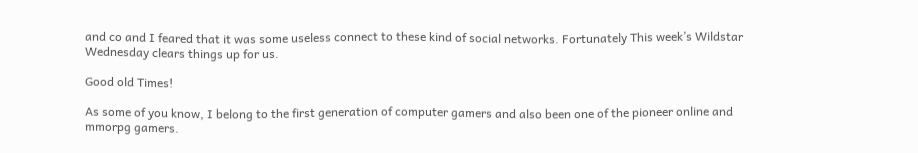and co and I feared that it was some useless connect to these kind of social networks. Fortunately This week’s Wildstar Wednesday clears things up for us.

Good old Times!

As some of you know, I belong to the first generation of computer gamers and also been one of the pioneer online and mmorpg gamers.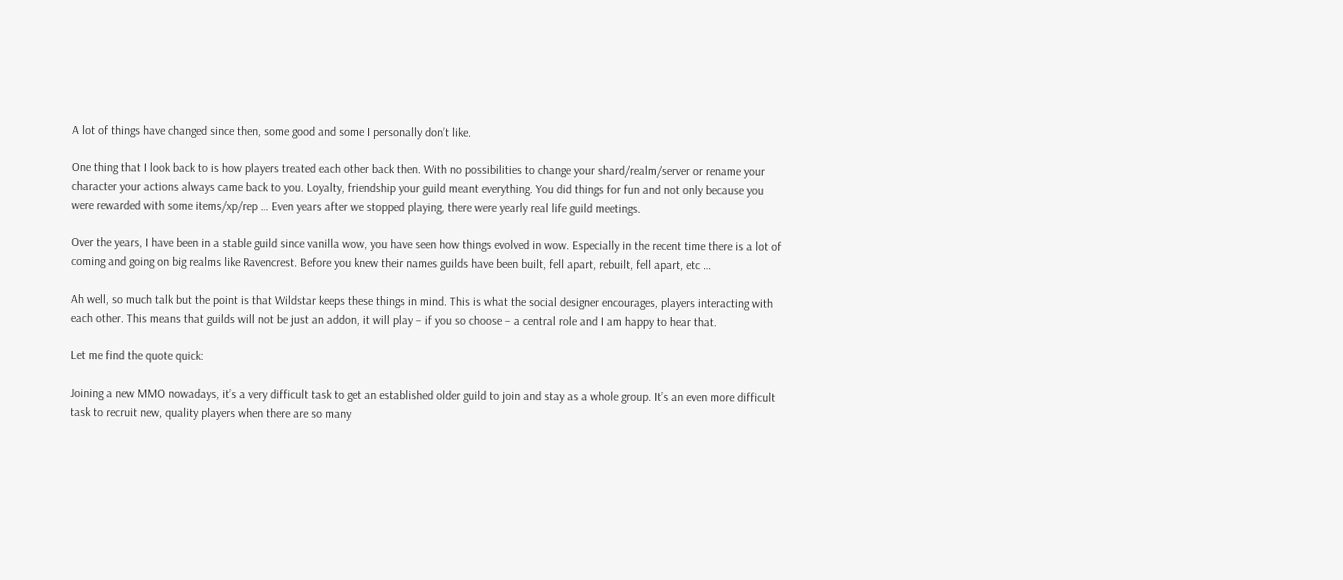A lot of things have changed since then, some good and some I personally don’t like.

One thing that I look back to is how players treated each other back then. With no possibilities to change your shard/realm/server or rename your character your actions always came back to you. Loyalty, friendship your guild meant everything. You did things for fun and not only because you were rewarded with some items/xp/rep … Even years after we stopped playing, there were yearly real life guild meetings.

Over the years, I have been in a stable guild since vanilla wow, you have seen how things evolved in wow. Especially in the recent time there is a lot of coming and going on big realms like Ravencrest. Before you knew their names guilds have been built, fell apart, rebuilt, fell apart, etc …

Ah well, so much talk but the point is that Wildstar keeps these things in mind. This is what the social designer encourages, players interacting with each other. This means that guilds will not be just an addon, it will play – if you so choose – a central role and I am happy to hear that.

Let me find the quote quick:

Joining a new MMO nowadays, it’s a very difficult task to get an established older guild to join and stay as a whole group. It’s an even more difficult task to recruit new, quality players when there are so many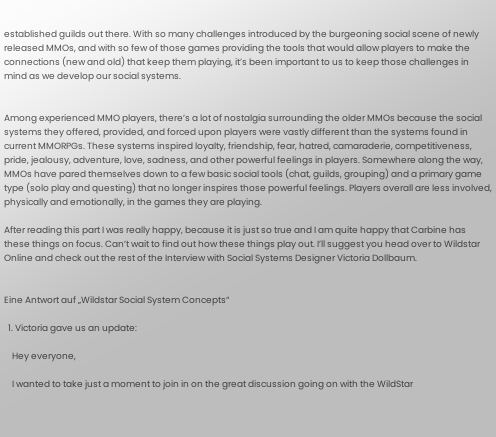established guilds out there. With so many challenges introduced by the burgeoning social scene of newly released MMOs, and with so few of those games providing the tools that would allow players to make the connections (new and old) that keep them playing, it’s been important to us to keep those challenges in mind as we develop our social systems.


Among experienced MMO players, there’s a lot of nostalgia surrounding the older MMOs because the social systems they offered, provided, and forced upon players were vastly different than the systems found in current MMORPGs. These systems inspired loyalty, friendship, fear, hatred, camaraderie, competitiveness, pride, jealousy, adventure, love, sadness, and other powerful feelings in players. Somewhere along the way, MMOs have pared themselves down to a few basic social tools (chat, guilds, grouping) and a primary game type (solo play and questing) that no longer inspires those powerful feelings. Players overall are less involved, physically and emotionally, in the games they are playing.

After reading this part I was really happy, because it is just so true and I am quite happy that Carbine has these things on focus. Can’t wait to find out how these things play out. I’ll suggest you head over to Wildstar Online and check out the rest of the Interview with Social Systems Designer Victoria Dollbaum.


Eine Antwort auf „Wildstar Social System Concepts“

  1. Victoria gave us an update:

    Hey everyone,

    I wanted to take just a moment to join in on the great discussion going on with the WildStar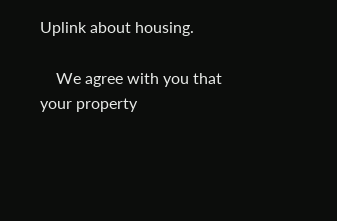Uplink about housing.

    We agree with you that your property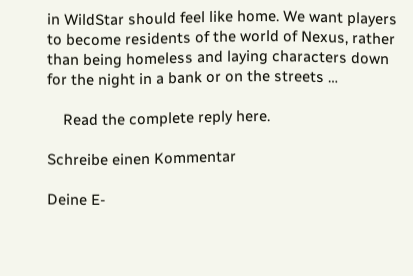in WildStar should feel like home. We want players to become residents of the world of Nexus, rather than being homeless and laying characters down for the night in a bank or on the streets …

    Read the complete reply here.

Schreibe einen Kommentar

Deine E-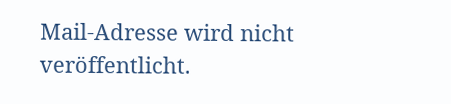Mail-Adresse wird nicht veröffentlicht.